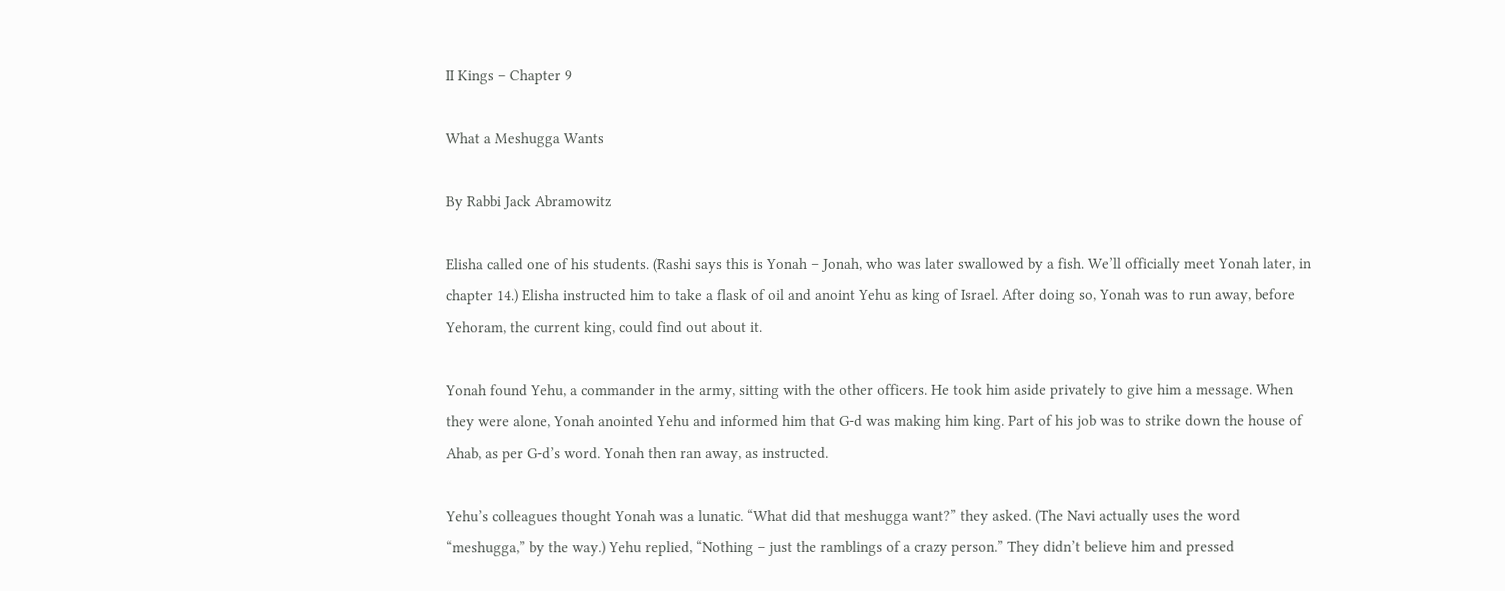II Kings – Chapter 9

What a Meshugga Wants

By Rabbi Jack Abramowitz

Elisha called one of his students. (Rashi says this is Yonah – Jonah, who was later swallowed by a fish. We’ll officially meet Yonah later, in chapter 14.) Elisha instructed him to take a flask of oil and anoint Yehu as king of Israel. After doing so, Yonah was to run away, before Yehoram, the current king, could find out about it.

Yonah found Yehu, a commander in the army, sitting with the other officers. He took him aside privately to give him a message. When they were alone, Yonah anointed Yehu and informed him that G-d was making him king. Part of his job was to strike down the house of Ahab, as per G-d’s word. Yonah then ran away, as instructed.

Yehu’s colleagues thought Yonah was a lunatic. “What did that meshugga want?” they asked. (The Navi actually uses the word “meshugga,” by the way.) Yehu replied, “Nothing – just the ramblings of a crazy person.” They didn’t believe him and pressed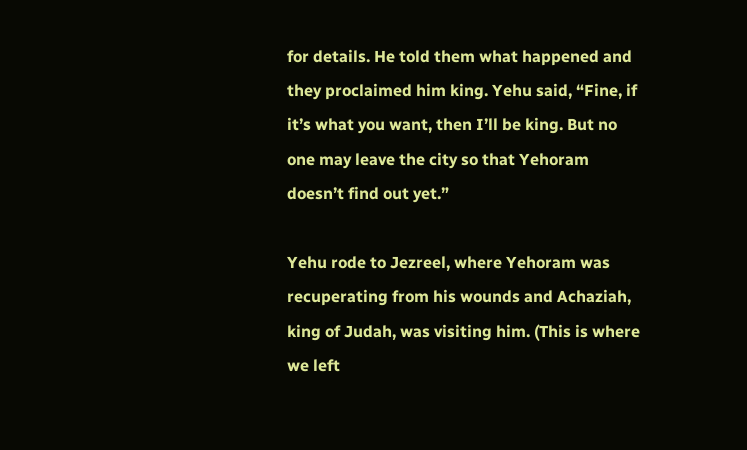for details. He told them what happened and they proclaimed him king. Yehu said, “Fine, if it’s what you want, then I’ll be king. But no one may leave the city so that Yehoram doesn’t find out yet.”

Yehu rode to Jezreel, where Yehoram was recuperating from his wounds and Achaziah, king of Judah, was visiting him. (This is where we left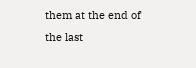them at the end of the last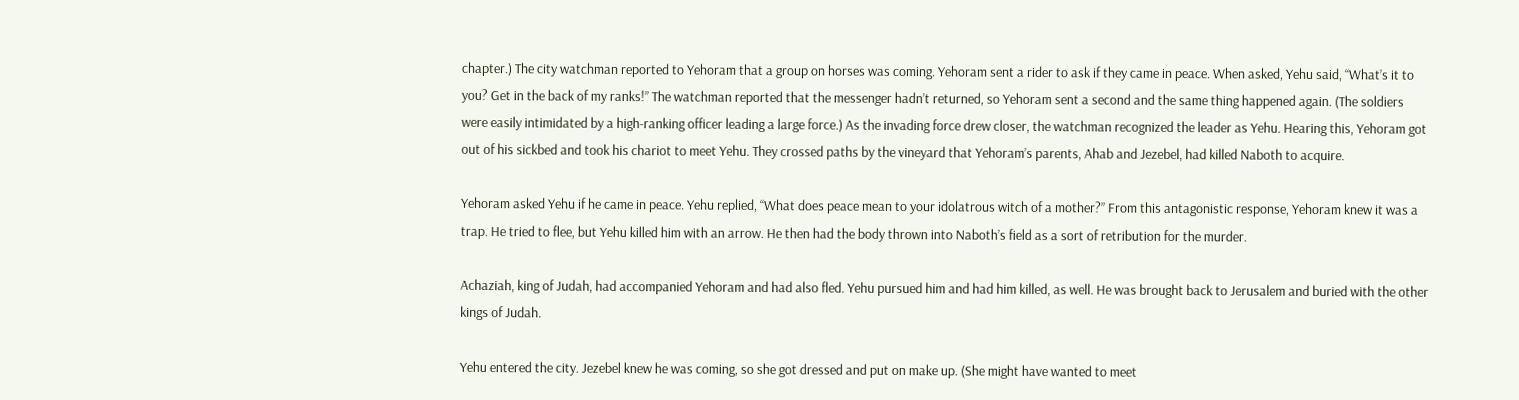chapter.) The city watchman reported to Yehoram that a group on horses was coming. Yehoram sent a rider to ask if they came in peace. When asked, Yehu said, “What’s it to you? Get in the back of my ranks!” The watchman reported that the messenger hadn’t returned, so Yehoram sent a second and the same thing happened again. (The soldiers were easily intimidated by a high-ranking officer leading a large force.) As the invading force drew closer, the watchman recognized the leader as Yehu. Hearing this, Yehoram got out of his sickbed and took his chariot to meet Yehu. They crossed paths by the vineyard that Yehoram’s parents, Ahab and Jezebel, had killed Naboth to acquire.

Yehoram asked Yehu if he came in peace. Yehu replied, “What does peace mean to your idolatrous witch of a mother?” From this antagonistic response, Yehoram knew it was a trap. He tried to flee, but Yehu killed him with an arrow. He then had the body thrown into Naboth’s field as a sort of retribution for the murder.

Achaziah, king of Judah, had accompanied Yehoram and had also fled. Yehu pursued him and had him killed, as well. He was brought back to Jerusalem and buried with the other kings of Judah.

Yehu entered the city. Jezebel knew he was coming, so she got dressed and put on make up. (She might have wanted to meet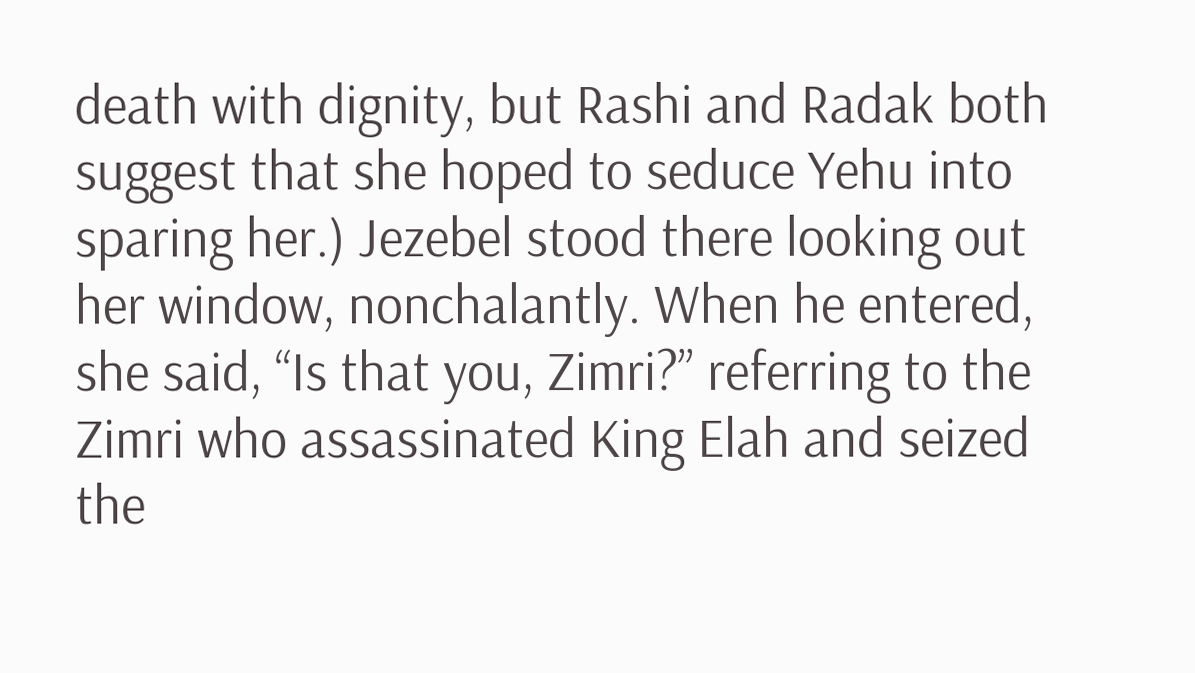death with dignity, but Rashi and Radak both suggest that she hoped to seduce Yehu into sparing her.) Jezebel stood there looking out her window, nonchalantly. When he entered, she said, “Is that you, Zimri?” referring to the Zimri who assassinated King Elah and seized the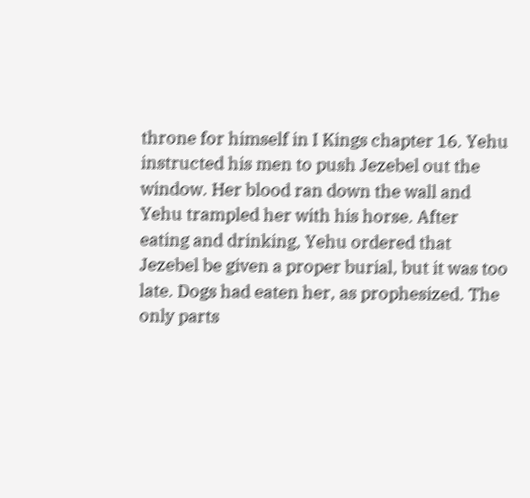throne for himself in I Kings chapter 16. Yehu instructed his men to push Jezebel out the window. Her blood ran down the wall and Yehu trampled her with his horse. After eating and drinking, Yehu ordered that Jezebel be given a proper burial, but it was too late. Dogs had eaten her, as prophesized. The only parts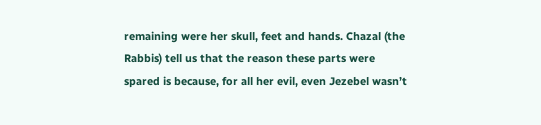remaining were her skull, feet and hands. Chazal (the Rabbis) tell us that the reason these parts were spared is because, for all her evil, even Jezebel wasn’t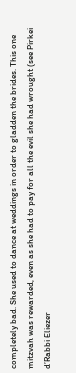completely bad. She used to dance at weddings in order to gladden the brides. This one mitzvah was rewarded, even as she had to pay for all the evil she had wrought (see Pirkei d’Rabbi Eliezer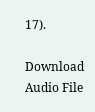17).

Download Audio File